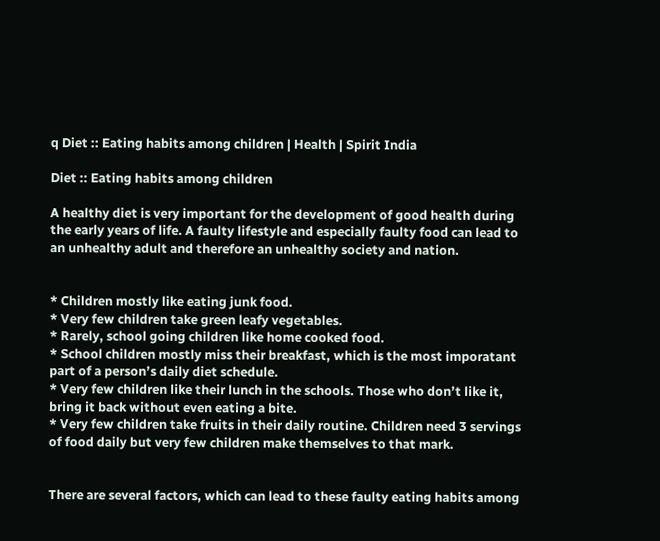q Diet :: Eating habits among children | Health | Spirit India

Diet :: Eating habits among children

A healthy diet is very important for the development of good health during the early years of life. A faulty lifestyle and especially faulty food can lead to an unhealthy adult and therefore an unhealthy society and nation.


* Children mostly like eating junk food.
* Very few children take green leafy vegetables.
* Rarely, school going children like home cooked food.
* School children mostly miss their breakfast, which is the most imporatant part of a person’s daily diet schedule.
* Very few children like their lunch in the schools. Those who don’t like it, bring it back without even eating a bite.
* Very few children take fruits in their daily routine. Children need 3 servings of food daily but very few children make themselves to that mark.


There are several factors, which can lead to these faulty eating habits among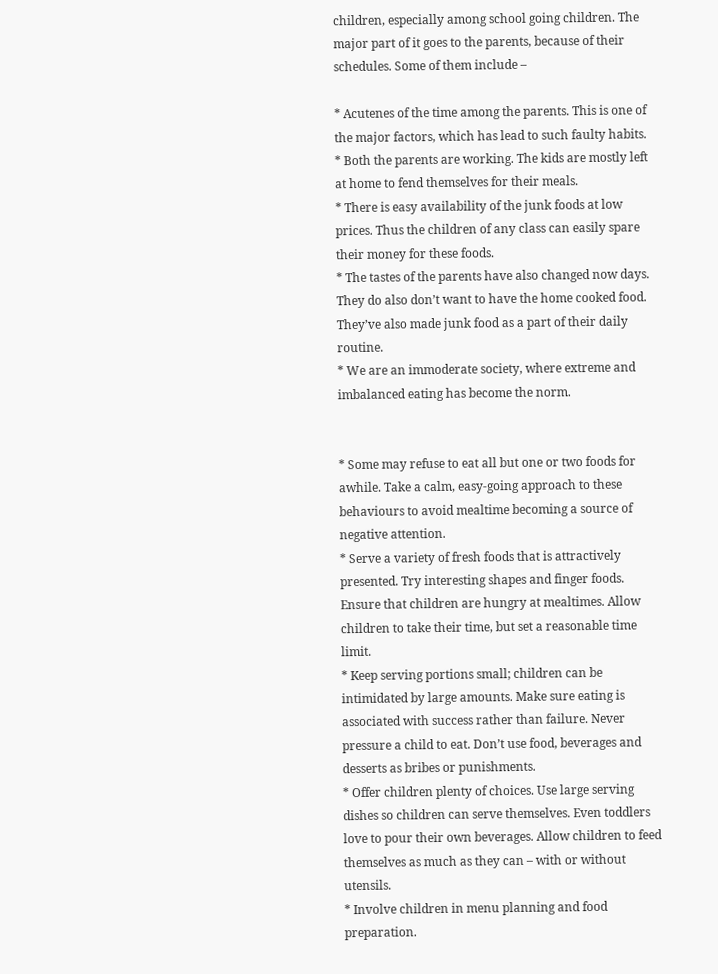children, especially among school going children. The major part of it goes to the parents, because of their schedules. Some of them include –

* Acutenes of the time among the parents. This is one of the major factors, which has lead to such faulty habits.
* Both the parents are working. The kids are mostly left at home to fend themselves for their meals.
* There is easy availability of the junk foods at low prices. Thus the children of any class can easily spare their money for these foods.
* The tastes of the parents have also changed now days. They do also don’t want to have the home cooked food. They’ve also made junk food as a part of their daily routine.
* We are an immoderate society, where extreme and imbalanced eating has become the norm.


* Some may refuse to eat all but one or two foods for awhile. Take a calm, easy-going approach to these behaviours to avoid mealtime becoming a source of negative attention.
* Serve a variety of fresh foods that is attractively presented. Try interesting shapes and finger foods. Ensure that children are hungry at mealtimes. Allow children to take their time, but set a reasonable time limit.
* Keep serving portions small; children can be intimidated by large amounts. Make sure eating is associated with success rather than failure. Never pressure a child to eat. Don’t use food, beverages and desserts as bribes or punishments.
* Offer children plenty of choices. Use large serving dishes so children can serve themselves. Even toddlers love to pour their own beverages. Allow children to feed themselves as much as they can – with or without utensils.
* Involve children in menu planning and food preparation.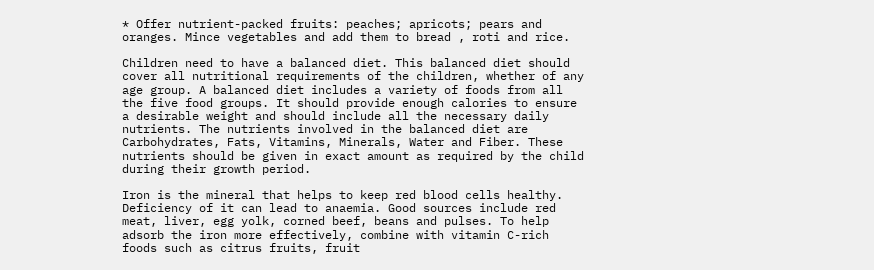* Offer nutrient-packed fruits: peaches; apricots; pears and oranges. Mince vegetables and add them to bread , roti and rice.

Children need to have a balanced diet. This balanced diet should cover all nutritional requirements of the children, whether of any age group. A balanced diet includes a variety of foods from all the five food groups. It should provide enough calories to ensure a desirable weight and should include all the necessary daily nutrients. The nutrients involved in the balanced diet are Carbohydrates, Fats, Vitamins, Minerals, Water and Fiber. These nutrients should be given in exact amount as required by the child during their growth period.

Iron is the mineral that helps to keep red blood cells healthy. Deficiency of it can lead to anaemia. Good sources include red meat, liver, egg yolk, corned beef, beans and pulses. To help adsorb the iron more effectively, combine with vitamin C-rich foods such as citrus fruits, fruit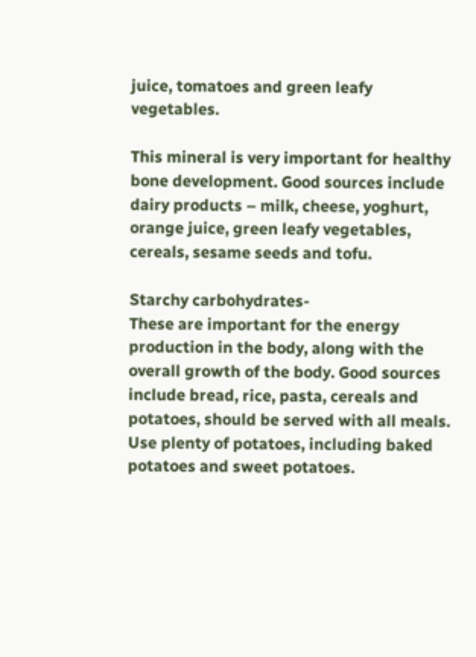juice, tomatoes and green leafy vegetables.

This mineral is very important for healthy bone development. Good sources include dairy products – milk, cheese, yoghurt, orange juice, green leafy vegetables, cereals, sesame seeds and tofu.

Starchy carbohydrates-
These are important for the energy production in the body, along with the overall growth of the body. Good sources include bread, rice, pasta, cereals and potatoes, should be served with all meals. Use plenty of potatoes, including baked potatoes and sweet potatoes.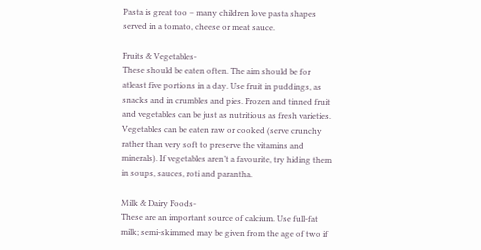Pasta is great too – many children love pasta shapes served in a tomato, cheese or meat sauce.

Fruits & Vegetables-
These should be eaten often. The aim should be for atleast five portions in a day. Use fruit in puddings, as snacks and in crumbles and pies. Frozen and tinned fruit and vegetables can be just as nutritious as fresh varieties. Vegetables can be eaten raw or cooked (serve crunchy rather than very soft to preserve the vitamins and minerals). If vegetables aren’t a favourite, try hiding them in soups, sauces, roti and parantha.

Milk & Dairy Foods-
These are an important source of calcium. Use full-fat milk; semi-skimmed may be given from the age of two if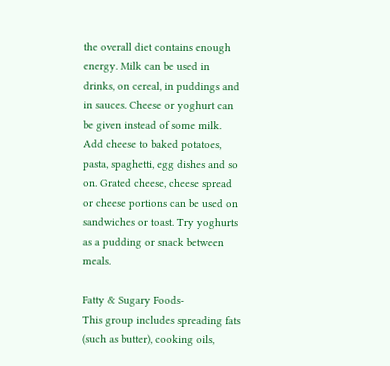the overall diet contains enough energy. Milk can be used in drinks, on cereal, in puddings and in sauces. Cheese or yoghurt can be given instead of some milk. Add cheese to baked potatoes, pasta, spaghetti, egg dishes and so on. Grated cheese, cheese spread or cheese portions can be used on sandwiches or toast. Try yoghurts as a pudding or snack between meals.

Fatty & Sugary Foods-
This group includes spreading fats (such as butter), cooking oils,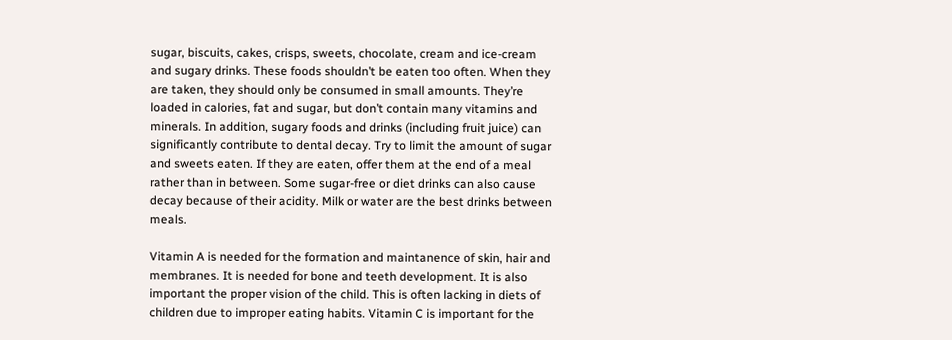sugar, biscuits, cakes, crisps, sweets, chocolate, cream and ice-cream and sugary drinks. These foods shouldn’t be eaten too often. When they are taken, they should only be consumed in small amounts. They’re loaded in calories, fat and sugar, but don’t contain many vitamins and minerals. In addition, sugary foods and drinks (including fruit juice) can significantly contribute to dental decay. Try to limit the amount of sugar and sweets eaten. If they are eaten, offer them at the end of a meal rather than in between. Some sugar-free or diet drinks can also cause decay because of their acidity. Milk or water are the best drinks between meals.

Vitamin A is needed for the formation and maintanence of skin, hair and membranes. It is needed for bone and teeth development. It is also important the proper vision of the child. This is often lacking in diets of children due to improper eating habits. Vitamin C is important for the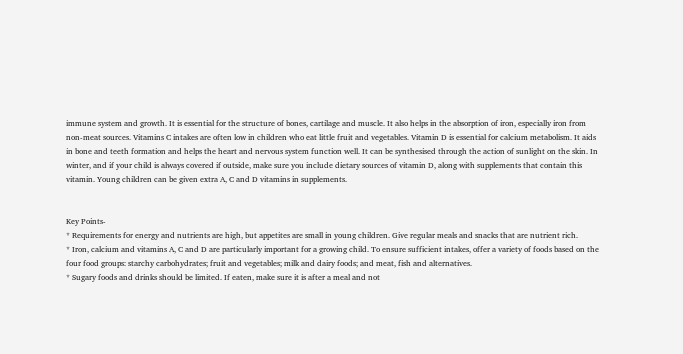immune system and growth. It is essential for the structure of bones, cartilage and muscle. It also helps in the absorption of iron, especially iron from non-meat sources. Vitamins C intakes are often low in children who eat little fruit and vegetables. Vitamin D is essential for calcium metabolism. It aids in bone and teeth formation and helps the heart and nervous system function well. It can be synthesised through the action of sunlight on the skin. In winter, and if your child is always covered if outside, make sure you include dietary sources of vitamin D, along with supplements that contain this vitamin. Young children can be given extra A, C and D vitamins in supplements.


Key Points-
* Requirements for energy and nutrients are high, but appetites are small in young children. Give regular meals and snacks that are nutrient rich.
* Iron, calcium and vitamins A, C and D are particularly important for a growing child. To ensure sufficient intakes, offer a variety of foods based on the four food groups: starchy carbohydrates; fruit and vegetables; milk and dairy foods; and meat, fish and alternatives.
* Sugary foods and drinks should be limited. If eaten, make sure it is after a meal and not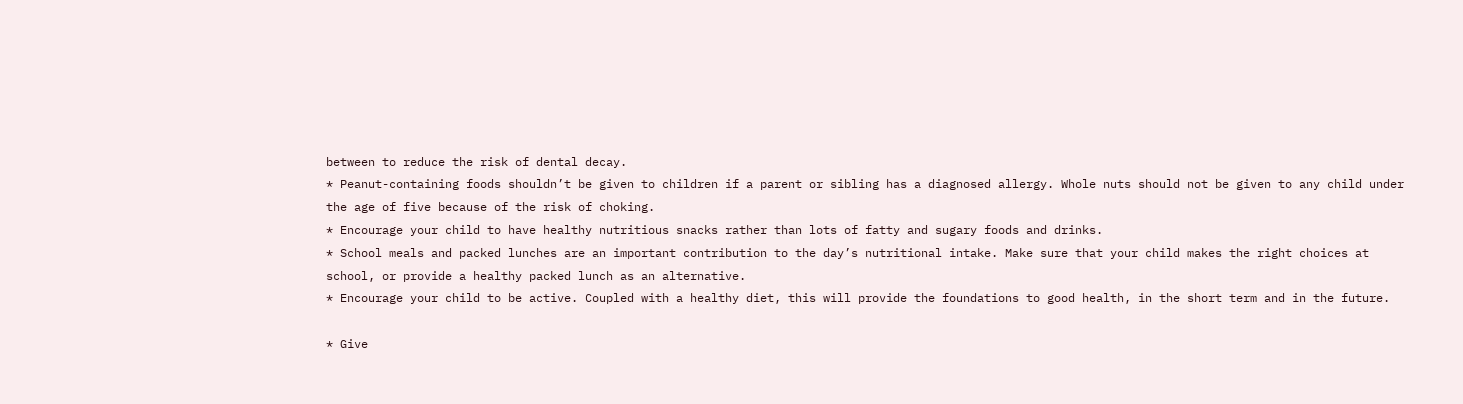between to reduce the risk of dental decay.
* Peanut-containing foods shouldn’t be given to children if a parent or sibling has a diagnosed allergy. Whole nuts should not be given to any child under the age of five because of the risk of choking.
* Encourage your child to have healthy nutritious snacks rather than lots of fatty and sugary foods and drinks.
* School meals and packed lunches are an important contribution to the day’s nutritional intake. Make sure that your child makes the right choices at school, or provide a healthy packed lunch as an alternative.
* Encourage your child to be active. Coupled with a healthy diet, this will provide the foundations to good health, in the short term and in the future.

* Give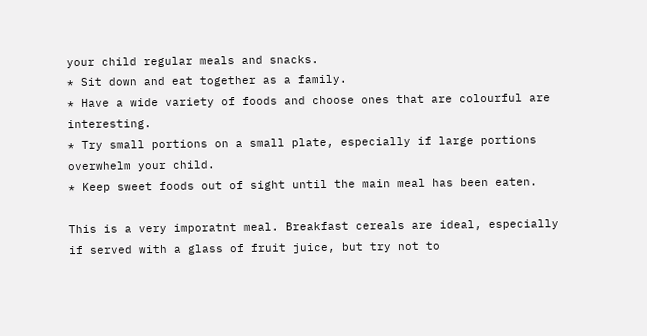your child regular meals and snacks.
* Sit down and eat together as a family.
* Have a wide variety of foods and choose ones that are colourful are interesting.
* Try small portions on a small plate, especially if large portions overwhelm your child.
* Keep sweet foods out of sight until the main meal has been eaten.

This is a very imporatnt meal. Breakfast cereals are ideal, especially if served with a glass of fruit juice, but try not to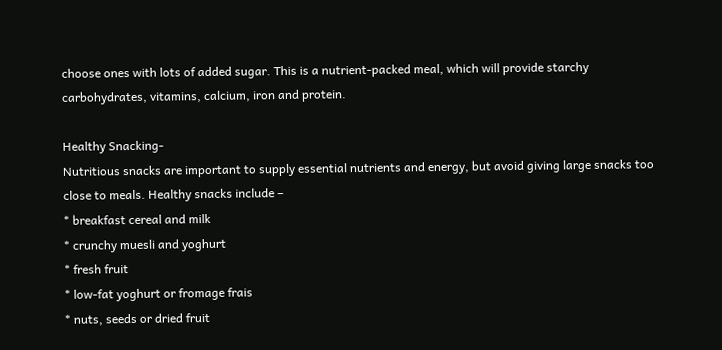choose ones with lots of added sugar. This is a nutrient-packed meal, which will provide starchy carbohydrates, vitamins, calcium, iron and protein.

Healthy Snacking-
Nutritious snacks are important to supply essential nutrients and energy, but avoid giving large snacks too close to meals. Healthy snacks include –
* breakfast cereal and milk
* crunchy muesli and yoghurt
* fresh fruit
* low-fat yoghurt or fromage frais
* nuts, seeds or dried fruit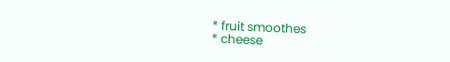* fruit smoothes
* cheese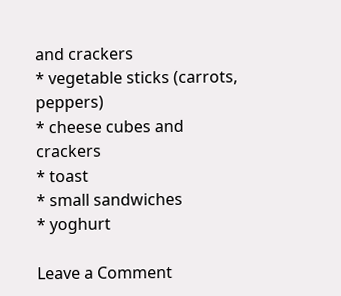and crackers
* vegetable sticks (carrots, peppers)
* cheese cubes and crackers
* toast
* small sandwiches
* yoghurt

Leave a Comment